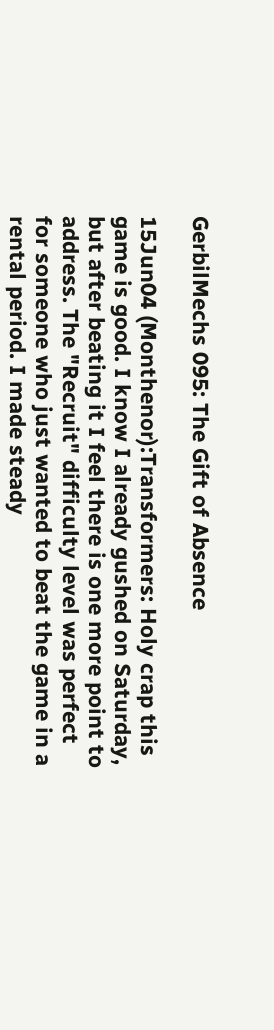GerbilMechs 095: The Gift of Absence

15Jun04 (Monthenor):Transformers: Holy crap this game is good. I know I already gushed on Saturday, but after beating it I feel there is one more point to address. The "Recruit" difficulty level was perfect for someone who just wanted to beat the game in a rental period. I made steady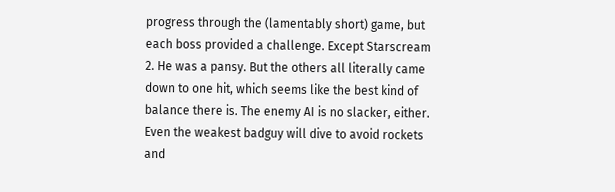progress through the (lamentably short) game, but each boss provided a challenge. Except Starscream 2. He was a pansy. But the others all literally came down to one hit, which seems like the best kind of balance there is. The enemy AI is no slacker, either. Even the weakest badguy will dive to avoid rockets and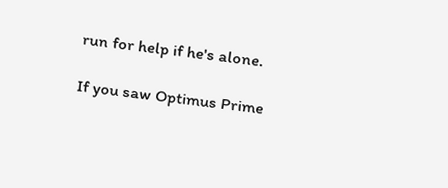run for help if he's alone.

If you saw Optimus Prime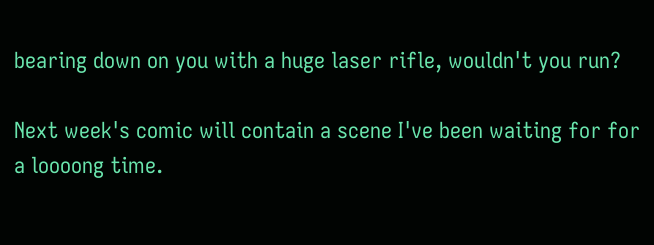bearing down on you with a huge laser rifle, wouldn't you run?

Next week's comic will contain a scene I've been waiting for for a loooong time.